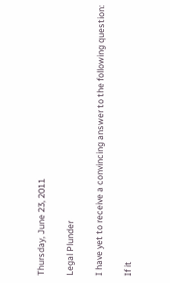Thursday, June 23, 2011

Legal Plunder

I have yet to receive a convincing answer to the following question:

If it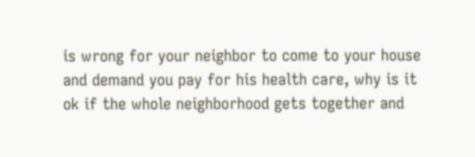is wrong for your neighbor to come to your house and demand you pay for his health care, why is it ok if the whole neighborhood gets together and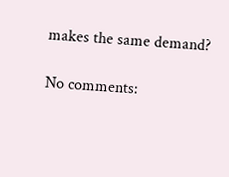makes the same demand?

No comments: